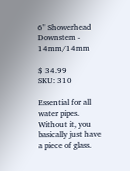6" Showerhead Downstem - 14mm/14mm

$ 34.99
SKU: 310

Essential for all water pipes. Without it, you basically just have a piece of glass.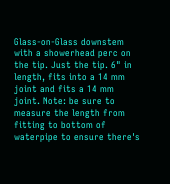Glass-on-Glass downstem with a showerhead perc on the tip. Just the tip. 6" in length, fits into a 14 mm joint and fits a 14 mm joint. Note: be sure to measure the length from fitting to bottom of waterpipe to ensure there's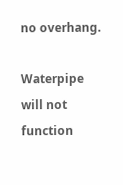no overhang.

Waterpipe will not function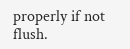properly if not flush.